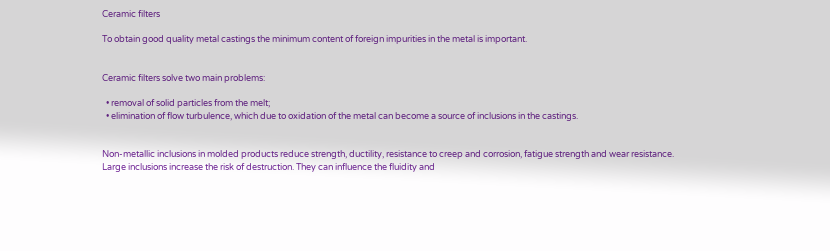Ceramic filters

To obtain good quality metal castings the minimum content of foreign impurities in the metal is important.


Ceramic filters solve two main problems:

  • removal of solid particles from the melt;
  • elimination of flow turbulence, which due to oxidation of the metal can become a source of inclusions in the castings.


Non-metallic inclusions in molded products reduce strength, ductility, resistance to creep and corrosion, fatigue strength and wear resistance. Large inclusions increase the risk of destruction. They can influence the fluidity and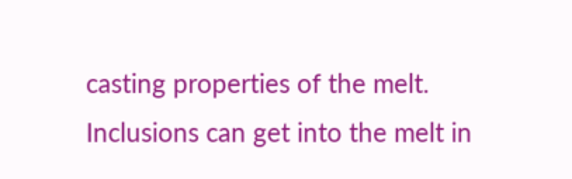casting properties of the melt. Inclusions can get into the melt in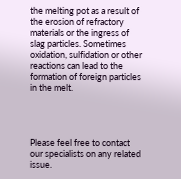the melting pot as a result of the erosion of refractory materials or the ingress of slag particles. Sometimes oxidation, sulfidation or other reactions can lead to the formation of foreign particles in the melt.




Please feel free to contact our specialists on any related issue.